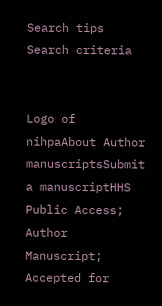Search tips
Search criteria


Logo of nihpaAbout Author manuscriptsSubmit a manuscriptHHS Public Access; Author Manuscript; Accepted for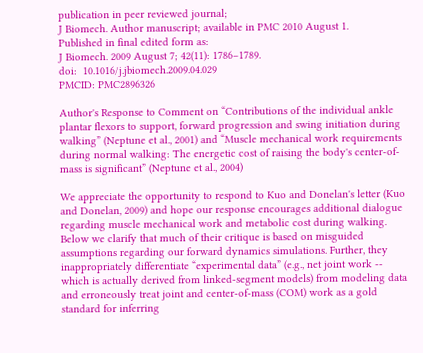publication in peer reviewed journal;
J Biomech. Author manuscript; available in PMC 2010 August 1.
Published in final edited form as:
J Biomech. 2009 August 7; 42(11): 1786–1789.
doi:  10.1016/j.jbiomech.2009.04.029
PMCID: PMC2896326

Author's Response to Comment on “Contributions of the individual ankle plantar flexors to support, forward progression and swing initiation during walking” (Neptune et al., 2001) and “Muscle mechanical work requirements during normal walking: The energetic cost of raising the body's center-of-mass is significant” (Neptune et al., 2004)

We appreciate the opportunity to respond to Kuo and Donelan's letter (Kuo and Donelan, 2009) and hope our response encourages additional dialogue regarding muscle mechanical work and metabolic cost during walking. Below we clarify that much of their critique is based on misguided assumptions regarding our forward dynamics simulations. Further, they inappropriately differentiate “experimental data” (e.g., net joint work -- which is actually derived from linked-segment models) from modeling data and erroneously treat joint and center-of-mass (COM) work as a gold standard for inferring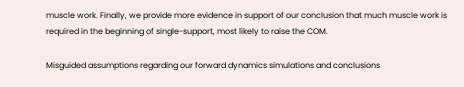muscle work. Finally, we provide more evidence in support of our conclusion that much muscle work is required in the beginning of single-support, most likely to raise the COM.

Misguided assumptions regarding our forward dynamics simulations and conclusions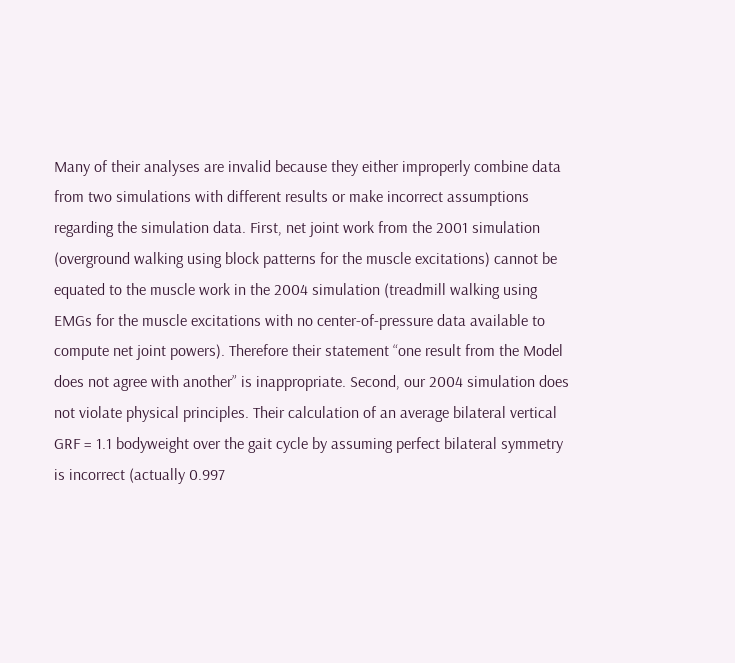Many of their analyses are invalid because they either improperly combine data from two simulations with different results or make incorrect assumptions regarding the simulation data. First, net joint work from the 2001 simulation (overground walking using block patterns for the muscle excitations) cannot be equated to the muscle work in the 2004 simulation (treadmill walking using EMGs for the muscle excitations with no center-of-pressure data available to compute net joint powers). Therefore their statement “one result from the Model does not agree with another” is inappropriate. Second, our 2004 simulation does not violate physical principles. Their calculation of an average bilateral vertical GRF = 1.1 bodyweight over the gait cycle by assuming perfect bilateral symmetry is incorrect (actually 0.997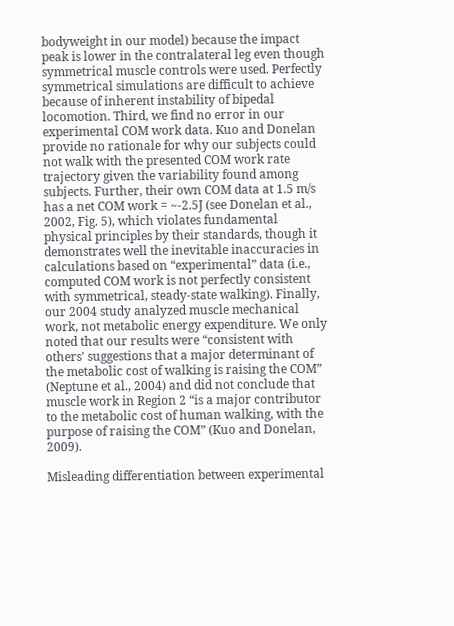bodyweight in our model) because the impact peak is lower in the contralateral leg even though symmetrical muscle controls were used. Perfectly symmetrical simulations are difficult to achieve because of inherent instability of bipedal locomotion. Third, we find no error in our experimental COM work data. Kuo and Donelan provide no rationale for why our subjects could not walk with the presented COM work rate trajectory given the variability found among subjects. Further, their own COM data at 1.5 m/s has a net COM work = ~-2.5J (see Donelan et al., 2002, Fig. 5), which violates fundamental physical principles by their standards, though it demonstrates well the inevitable inaccuracies in calculations based on “experimental” data (i.e., computed COM work is not perfectly consistent with symmetrical, steady-state walking). Finally, our 2004 study analyzed muscle mechanical work, not metabolic energy expenditure. We only noted that our results were “consistent with others' suggestions that a major determinant of the metabolic cost of walking is raising the COM” (Neptune et al., 2004) and did not conclude that muscle work in Region 2 “is a major contributor to the metabolic cost of human walking, with the purpose of raising the COM” (Kuo and Donelan, 2009).

Misleading differentiation between experimental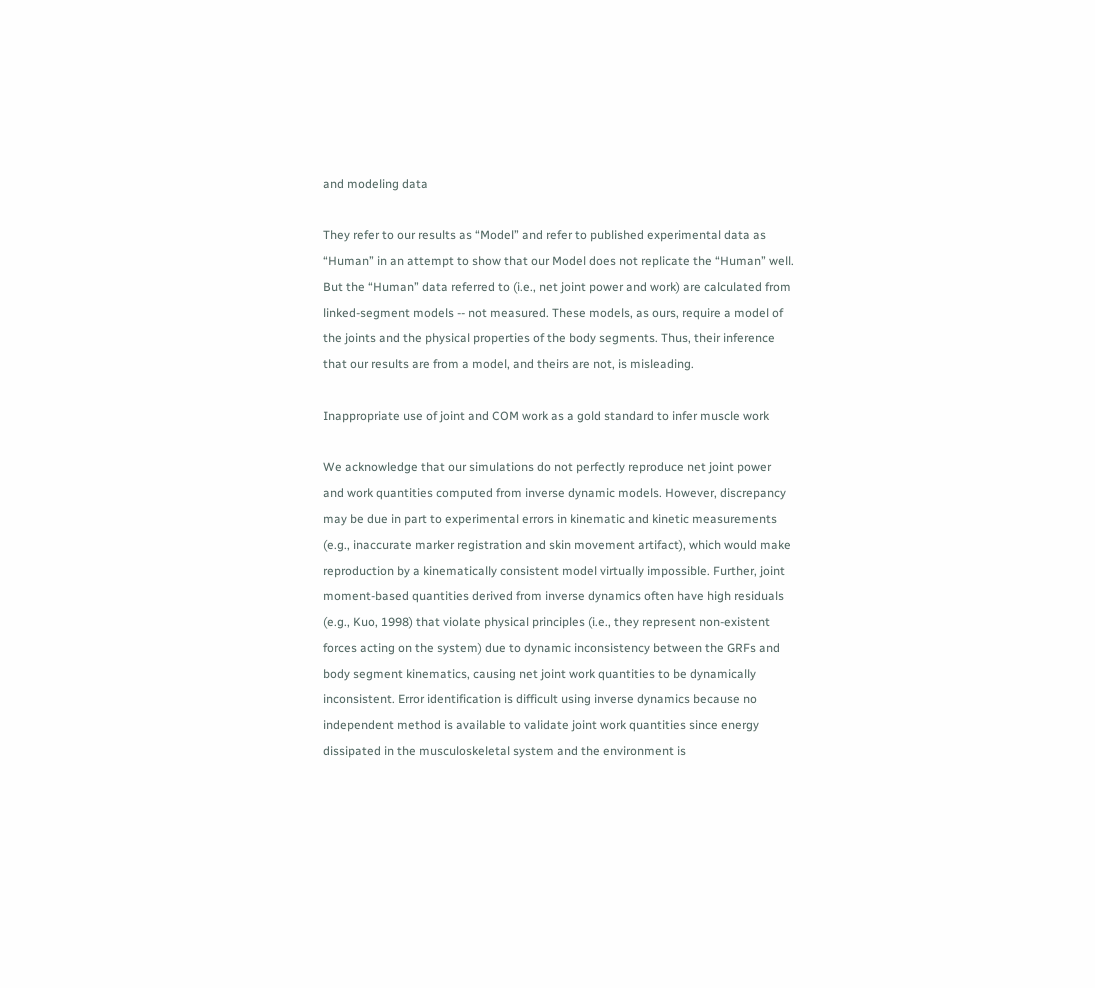and modeling data

They refer to our results as “Model” and refer to published experimental data as “Human” in an attempt to show that our Model does not replicate the “Human” well. But the “Human” data referred to (i.e., net joint power and work) are calculated from linked-segment models -- not measured. These models, as ours, require a model of the joints and the physical properties of the body segments. Thus, their inference that our results are from a model, and theirs are not, is misleading.

Inappropriate use of joint and COM work as a gold standard to infer muscle work

We acknowledge that our simulations do not perfectly reproduce net joint power and work quantities computed from inverse dynamic models. However, discrepancy may be due in part to experimental errors in kinematic and kinetic measurements (e.g., inaccurate marker registration and skin movement artifact), which would make reproduction by a kinematically consistent model virtually impossible. Further, joint moment-based quantities derived from inverse dynamics often have high residuals (e.g., Kuo, 1998) that violate physical principles (i.e., they represent non-existent forces acting on the system) due to dynamic inconsistency between the GRFs and body segment kinematics, causing net joint work quantities to be dynamically inconsistent. Error identification is difficult using inverse dynamics because no independent method is available to validate joint work quantities since energy dissipated in the musculoskeletal system and the environment is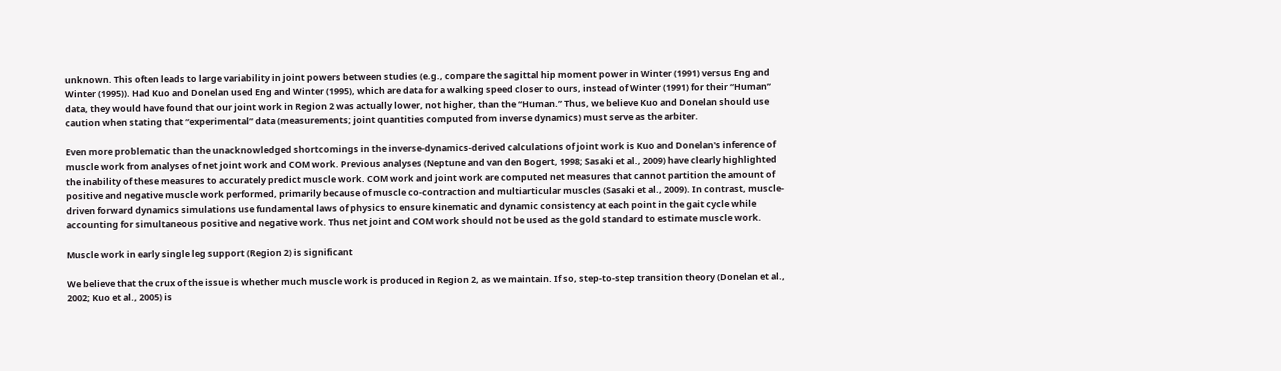unknown. This often leads to large variability in joint powers between studies (e.g., compare the sagittal hip moment power in Winter (1991) versus Eng and Winter (1995)). Had Kuo and Donelan used Eng and Winter (1995), which are data for a walking speed closer to ours, instead of Winter (1991) for their “Human” data, they would have found that our joint work in Region 2 was actually lower, not higher, than the “Human.” Thus, we believe Kuo and Donelan should use caution when stating that “experimental” data (measurements; joint quantities computed from inverse dynamics) must serve as the arbiter.

Even more problematic than the unacknowledged shortcomings in the inverse-dynamics-derived calculations of joint work is Kuo and Donelan's inference of muscle work from analyses of net joint work and COM work. Previous analyses (Neptune and van den Bogert, 1998; Sasaki et al., 2009) have clearly highlighted the inability of these measures to accurately predict muscle work. COM work and joint work are computed net measures that cannot partition the amount of positive and negative muscle work performed, primarily because of muscle co-contraction and multiarticular muscles (Sasaki et al., 2009). In contrast, muscle-driven forward dynamics simulations use fundamental laws of physics to ensure kinematic and dynamic consistency at each point in the gait cycle while accounting for simultaneous positive and negative work. Thus net joint and COM work should not be used as the gold standard to estimate muscle work.

Muscle work in early single leg support (Region 2) is significant

We believe that the crux of the issue is whether much muscle work is produced in Region 2, as we maintain. If so, step-to-step transition theory (Donelan et al., 2002; Kuo et al., 2005) is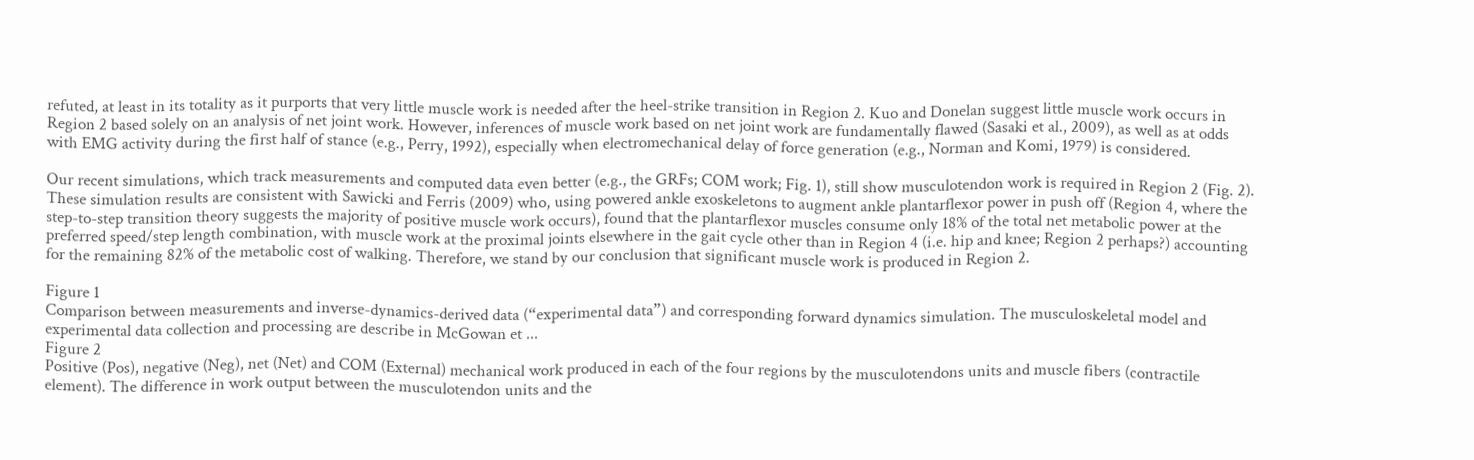refuted, at least in its totality as it purports that very little muscle work is needed after the heel-strike transition in Region 2. Kuo and Donelan suggest little muscle work occurs in Region 2 based solely on an analysis of net joint work. However, inferences of muscle work based on net joint work are fundamentally flawed (Sasaki et al., 2009), as well as at odds with EMG activity during the first half of stance (e.g., Perry, 1992), especially when electromechanical delay of force generation (e.g., Norman and Komi, 1979) is considered.

Our recent simulations, which track measurements and computed data even better (e.g., the GRFs; COM work; Fig. 1), still show musculotendon work is required in Region 2 (Fig. 2). These simulation results are consistent with Sawicki and Ferris (2009) who, using powered ankle exoskeletons to augment ankle plantarflexor power in push off (Region 4, where the step-to-step transition theory suggests the majority of positive muscle work occurs), found that the plantarflexor muscles consume only 18% of the total net metabolic power at the preferred speed/step length combination, with muscle work at the proximal joints elsewhere in the gait cycle other than in Region 4 (i.e. hip and knee; Region 2 perhaps?) accounting for the remaining 82% of the metabolic cost of walking. Therefore, we stand by our conclusion that significant muscle work is produced in Region 2.

Figure 1
Comparison between measurements and inverse-dynamics-derived data (“experimental data”) and corresponding forward dynamics simulation. The musculoskeletal model and experimental data collection and processing are describe in McGowan et ...
Figure 2
Positive (Pos), negative (Neg), net (Net) and COM (External) mechanical work produced in each of the four regions by the musculotendons units and muscle fibers (contractile element). The difference in work output between the musculotendon units and the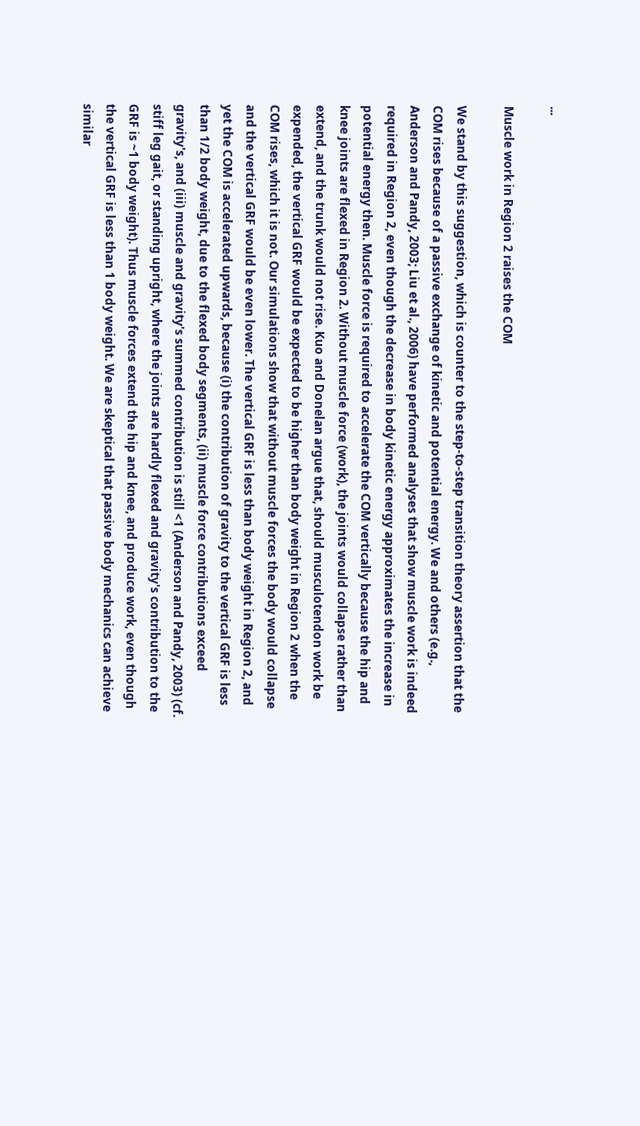...

Muscle work in Region 2 raises the COM

We stand by this suggestion, which is counter to the step-to-step transition theory assertion that the COM rises because of a passive exchange of kinetic and potential energy. We and others (e.g., Anderson and Pandy, 2003; Liu et al., 2006) have performed analyses that show muscle work is indeed required in Region 2, even though the decrease in body kinetic energy approximates the increase in potential energy then. Muscle force is required to accelerate the COM vertically because the hip and knee joints are flexed in Region 2. Without muscle force (work), the joints would collapse rather than extend, and the trunk would not rise. Kuo and Donelan argue that, should musculotendon work be expended, the vertical GRF would be expected to be higher than body weight in Region 2 when the COM rises, which it is not. Our simulations show that without muscle forces the body would collapse and the vertical GRF would be even lower. The vertical GRF is less than body weight in Region 2, and yet the COM is accelerated upwards, because (i) the contribution of gravity to the vertical GRF is less than 1/2 body weight, due to the flexed body segments, (ii) muscle force contributions exceed gravity's, and (iii) muscle and gravity's summed contribution is still <1 (Anderson and Pandy, 2003) (cf. stiff leg gait, or standing upright, where the joints are hardly flexed and gravity's contribution to the GRF is ~1 body weight). Thus muscle forces extend the hip and knee, and produce work, even though the vertical GRF is less than 1 body weight. We are skeptical that passive body mechanics can achieve similar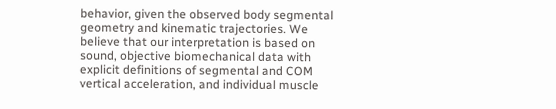behavior, given the observed body segmental geometry and kinematic trajectories. We believe that our interpretation is based on sound, objective biomechanical data with explicit definitions of segmental and COM vertical acceleration, and individual muscle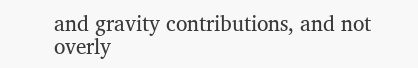and gravity contributions, and not overly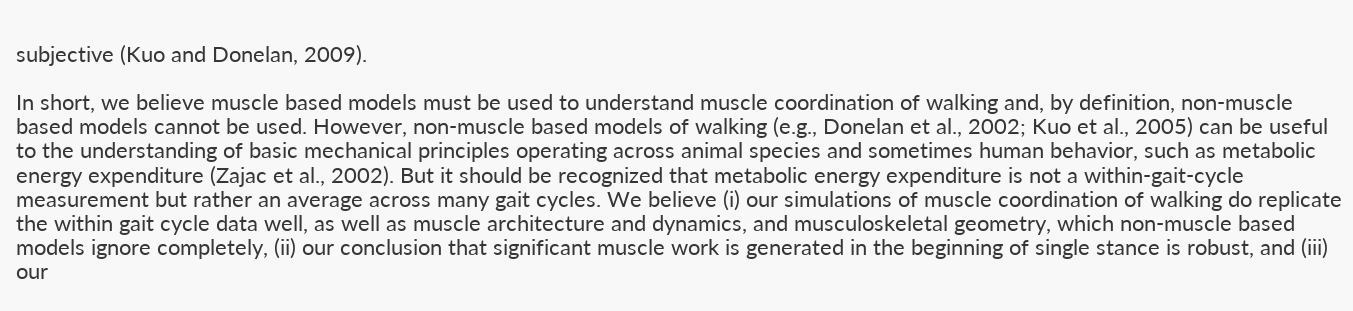subjective (Kuo and Donelan, 2009).

In short, we believe muscle based models must be used to understand muscle coordination of walking and, by definition, non-muscle based models cannot be used. However, non-muscle based models of walking (e.g., Donelan et al., 2002; Kuo et al., 2005) can be useful to the understanding of basic mechanical principles operating across animal species and sometimes human behavior, such as metabolic energy expenditure (Zajac et al., 2002). But it should be recognized that metabolic energy expenditure is not a within-gait-cycle measurement but rather an average across many gait cycles. We believe (i) our simulations of muscle coordination of walking do replicate the within gait cycle data well, as well as muscle architecture and dynamics, and musculoskeletal geometry, which non-muscle based models ignore completely, (ii) our conclusion that significant muscle work is generated in the beginning of single stance is robust, and (iii) our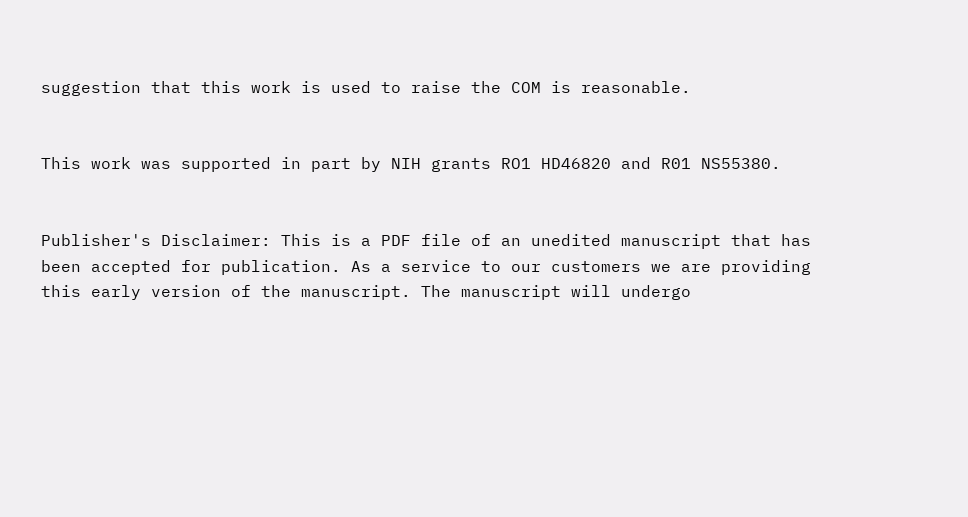suggestion that this work is used to raise the COM is reasonable.


This work was supported in part by NIH grants RO1 HD46820 and R01 NS55380.


Publisher's Disclaimer: This is a PDF file of an unedited manuscript that has been accepted for publication. As a service to our customers we are providing this early version of the manuscript. The manuscript will undergo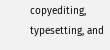copyediting, typesetting, and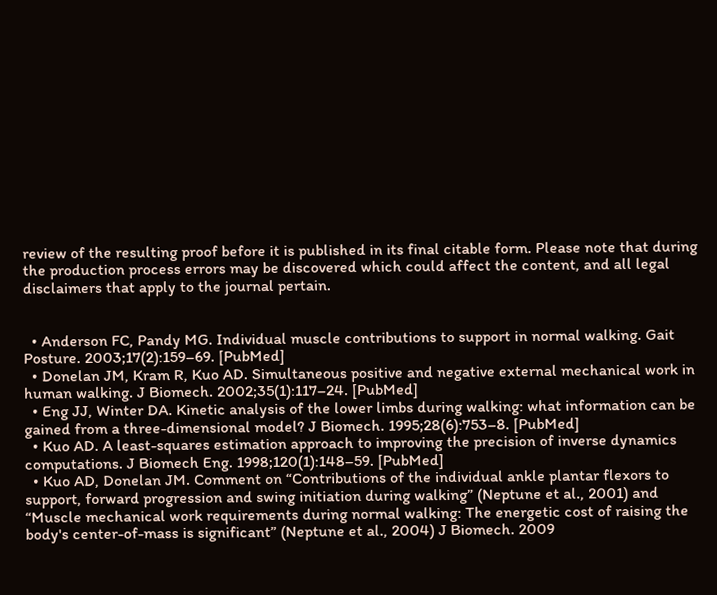review of the resulting proof before it is published in its final citable form. Please note that during the production process errors may be discovered which could affect the content, and all legal disclaimers that apply to the journal pertain.


  • Anderson FC, Pandy MG. Individual muscle contributions to support in normal walking. Gait Posture. 2003;17(2):159–69. [PubMed]
  • Donelan JM, Kram R, Kuo AD. Simultaneous positive and negative external mechanical work in human walking. J Biomech. 2002;35(1):117–24. [PubMed]
  • Eng JJ, Winter DA. Kinetic analysis of the lower limbs during walking: what information can be gained from a three-dimensional model? J Biomech. 1995;28(6):753–8. [PubMed]
  • Kuo AD. A least-squares estimation approach to improving the precision of inverse dynamics computations. J Biomech Eng. 1998;120(1):148–59. [PubMed]
  • Kuo AD, Donelan JM. Comment on “Contributions of the individual ankle plantar flexors to support, forward progression and swing initiation during walking” (Neptune et al., 2001) and “Muscle mechanical work requirements during normal walking: The energetic cost of raising the body's center-of-mass is significant” (Neptune et al., 2004) J Biomech. 2009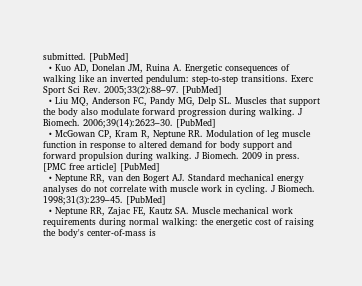submitted. [PubMed]
  • Kuo AD, Donelan JM, Ruina A. Energetic consequences of walking like an inverted pendulum: step-to-step transitions. Exerc Sport Sci Rev. 2005;33(2):88–97. [PubMed]
  • Liu MQ, Anderson FC, Pandy MG, Delp SL. Muscles that support the body also modulate forward progression during walking. J Biomech. 2006;39(14):2623–30. [PubMed]
  • McGowan CP, Kram R, Neptune RR. Modulation of leg muscle function in response to altered demand for body support and forward propulsion during walking. J Biomech. 2009 in press. [PMC free article] [PubMed]
  • Neptune RR, van den Bogert AJ. Standard mechanical energy analyses do not correlate with muscle work in cycling. J Biomech. 1998;31(3):239–45. [PubMed]
  • Neptune RR, Zajac FE, Kautz SA. Muscle mechanical work requirements during normal walking: the energetic cost of raising the body's center-of-mass is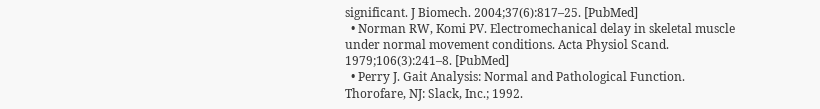significant. J Biomech. 2004;37(6):817–25. [PubMed]
  • Norman RW, Komi PV. Electromechanical delay in skeletal muscle under normal movement conditions. Acta Physiol Scand. 1979;106(3):241–8. [PubMed]
  • Perry J. Gait Analysis: Normal and Pathological Function. Thorofare, NJ: Slack, Inc.; 1992.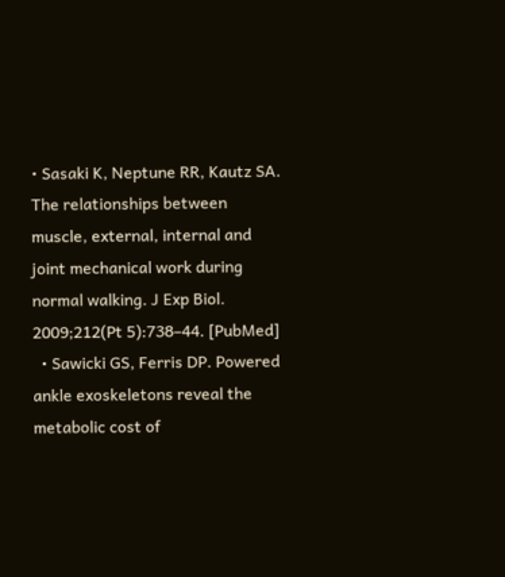• Sasaki K, Neptune RR, Kautz SA. The relationships between muscle, external, internal and joint mechanical work during normal walking. J Exp Biol. 2009;212(Pt 5):738–44. [PubMed]
  • Sawicki GS, Ferris DP. Powered ankle exoskeletons reveal the metabolic cost of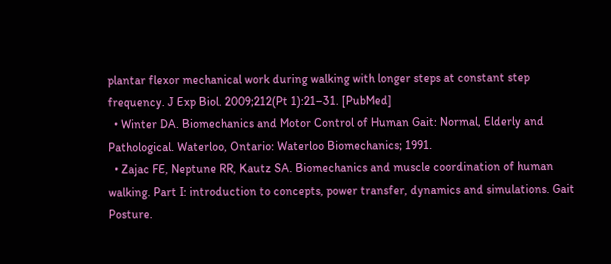plantar flexor mechanical work during walking with longer steps at constant step frequency. J Exp Biol. 2009;212(Pt 1):21–31. [PubMed]
  • Winter DA. Biomechanics and Motor Control of Human Gait: Normal, Elderly and Pathological. Waterloo, Ontario: Waterloo Biomechanics; 1991.
  • Zajac FE, Neptune RR, Kautz SA. Biomechanics and muscle coordination of human walking. Part I: introduction to concepts, power transfer, dynamics and simulations. Gait Posture.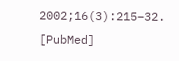2002;16(3):215–32. [PubMed]